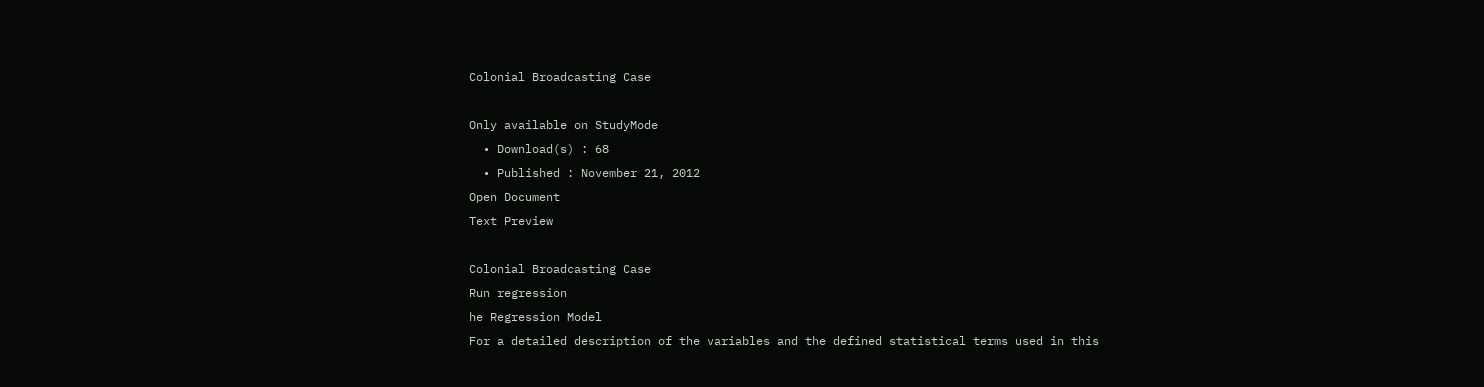Colonial Broadcasting Case

Only available on StudyMode
  • Download(s) : 68
  • Published : November 21, 2012
Open Document
Text Preview

Colonial Broadcasting Case
Run regression
he Regression Model
For a detailed description of the variables and the defined statistical terms used in this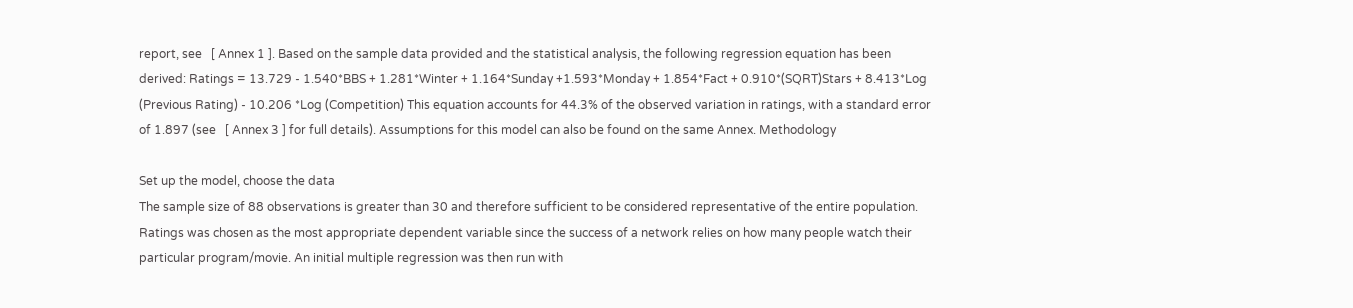report, see   [ Annex 1 ]. Based on the sample data provided and the statistical analysis, the following regression equation has been derived: Ratings = 13.729 - 1.540*BBS + 1.281*Winter + 1.164*Sunday +1.593*Monday + 1.854*Fact + 0.910*(SQRT)Stars + 8.413*Log (Previous Rating) - 10.206 *Log (Competition) This equation accounts for 44.3% of the observed variation in ratings, with a standard error of 1.897 (see   [ Annex 3 ] for full details). Assumptions for this model can also be found on the same Annex. Methodology

Set up the model, choose the data
The sample size of 88 observations is greater than 30 and therefore sufficient to be considered representative of the entire population. Ratings was chosen as the most appropriate dependent variable since the success of a network relies on how many people watch their particular program/movie. An initial multiple regression was then run with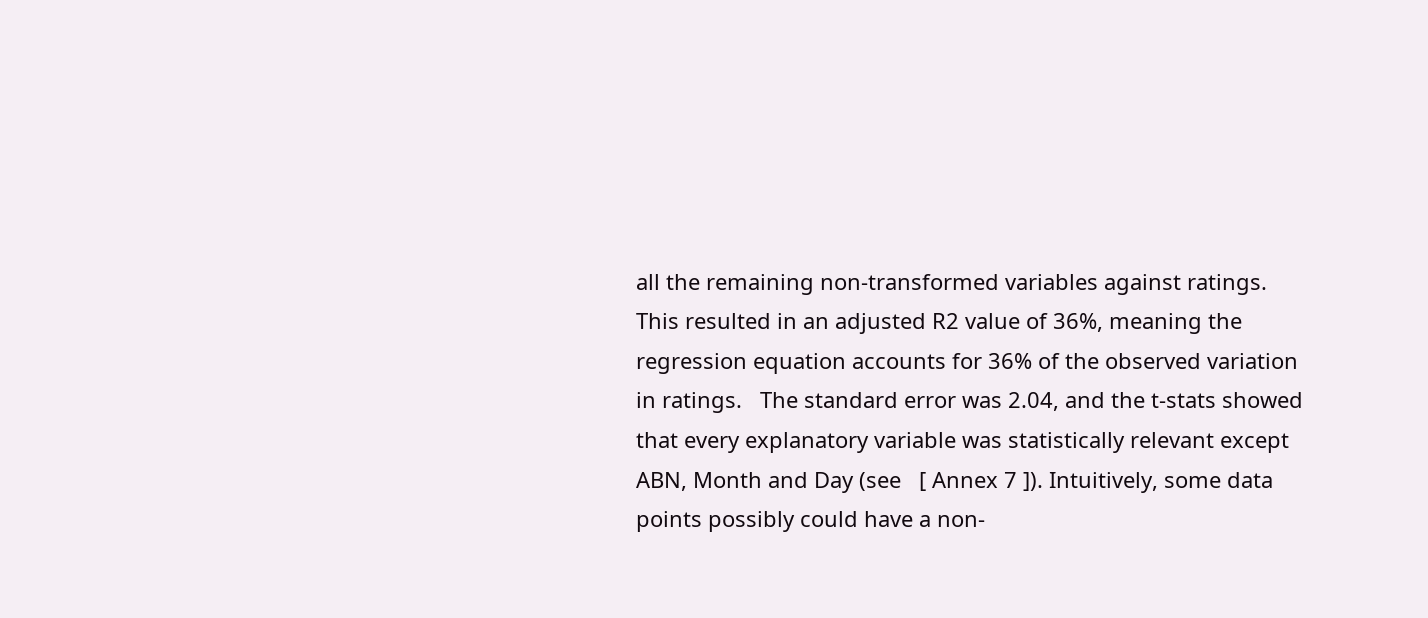all the remaining non-transformed variables against ratings.   This resulted in an adjusted R2 value of 36%, meaning the regression equation accounts for 36% of the observed variation in ratings.   The standard error was 2.04, and the t-stats showed that every explanatory variable was statistically relevant except ABN, Month and Day (see   [ Annex 7 ]). Intuitively, some data points possibly could have a non-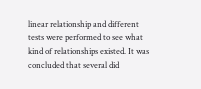linear relationship and different tests were performed to see what kind of relationships existed. It was concluded that several did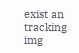exist an
tracking img